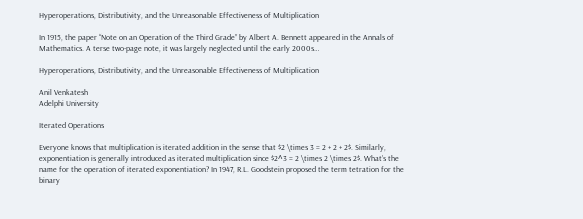Hyperoperations, Distributivity, and the Unreasonable Effectiveness of Multiplication

In 1915, the paper “Note on an Operation of the Third Grade” by Albert A. Bennett appeared in the Annals of Mathematics. A terse two-page note, it was largely neglected until the early 2000s…

Hyperoperations, Distributivity, and the Unreasonable Effectiveness of Multiplication

Anil Venkatesh
Adelphi University

Iterated Operations

Everyone knows that multiplication is iterated addition in the sense that $2 \times 3 = 2 + 2 + 2$. Similarly, exponentiation is generally introduced as iterated multiplication since $2^3 = 2 \times 2 \times 2$. What’s the name for the operation of iterated exponentiation? In 1947, R.L. Goodstein proposed the term tetration for the binary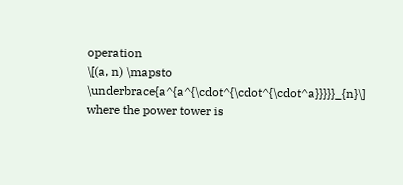operation
\[(a, n) \mapsto \underbrace{a^{a^{\cdot^{\cdot^{\cdot^a}}}}}_{n}\]
where the power tower is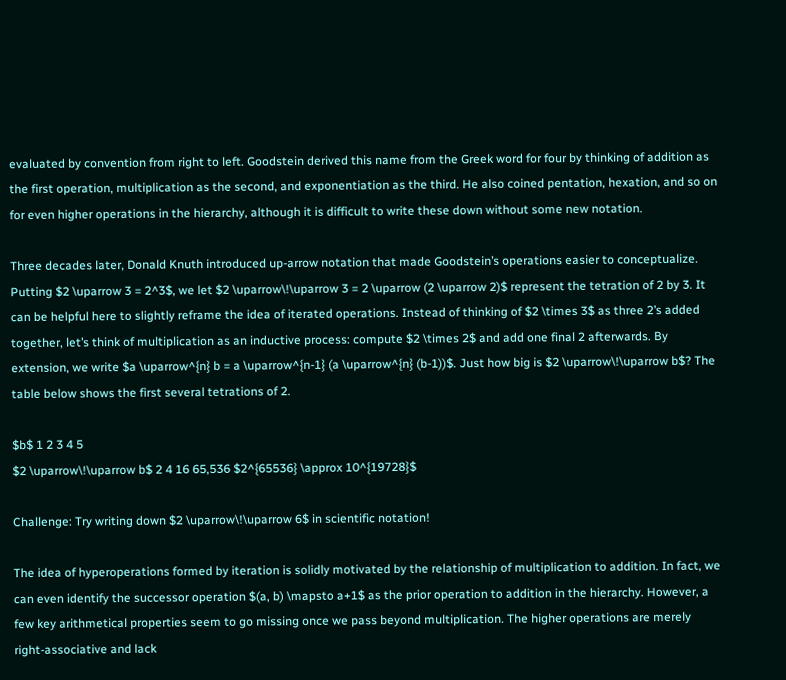evaluated by convention from right to left. Goodstein derived this name from the Greek word for four by thinking of addition as the first operation, multiplication as the second, and exponentiation as the third. He also coined pentation, hexation, and so on for even higher operations in the hierarchy, although it is difficult to write these down without some new notation.

Three decades later, Donald Knuth introduced up-arrow notation that made Goodstein’s operations easier to conceptualize. Putting $2 \uparrow 3 = 2^3$, we let $2 \uparrow\!\uparrow 3 = 2 \uparrow (2 \uparrow 2)$ represent the tetration of 2 by 3. It can be helpful here to slightly reframe the idea of iterated operations. Instead of thinking of $2 \times 3$ as three 2’s added together, let’s think of multiplication as an inductive process: compute $2 \times 2$ and add one final 2 afterwards. By extension, we write $a \uparrow^{n} b = a \uparrow^{n-1} (a \uparrow^{n} (b-1))$. Just how big is $2 \uparrow\!\uparrow b$? The table below shows the first several tetrations of 2.

$b$ 1 2 3 4 5
$2 \uparrow\!\uparrow b$ 2 4 16 65,536 $2^{65536} \approx 10^{19728}$

Challenge: Try writing down $2 \uparrow\!\uparrow 6$ in scientific notation!

The idea of hyperoperations formed by iteration is solidly motivated by the relationship of multiplication to addition. In fact, we can even identify the successor operation $(a, b) \mapsto a+1$ as the prior operation to addition in the hierarchy. However, a few key arithmetical properties seem to go missing once we pass beyond multiplication. The higher operations are merely right-associative and lack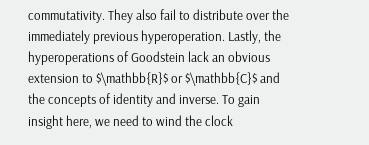commutativity. They also fail to distribute over the immediately previous hyperoperation. Lastly, the hyperoperations of Goodstein lack an obvious extension to $\mathbb{R}$ or $\mathbb{C}$ and the concepts of identity and inverse. To gain insight here, we need to wind the clock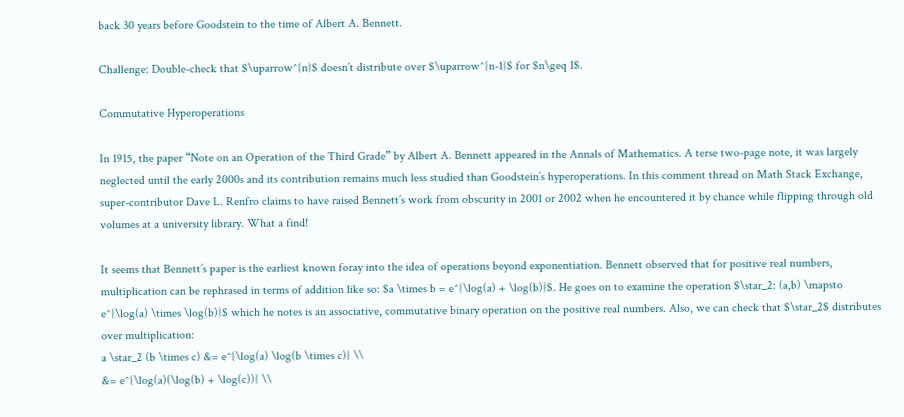back 30 years before Goodstein to the time of Albert A. Bennett.

Challenge: Double-check that $\uparrow^{n}$ doesn’t distribute over $\uparrow^{n-1}$ for $n\geq 1$.

Commutative Hyperoperations

In 1915, the paper “Note on an Operation of the Third Grade” by Albert A. Bennett appeared in the Annals of Mathematics. A terse two-page note, it was largely neglected until the early 2000s and its contribution remains much less studied than Goodstein’s hyperoperations. In this comment thread on Math Stack Exchange, super-contributor Dave L. Renfro claims to have raised Bennett’s work from obscurity in 2001 or 2002 when he encountered it by chance while flipping through old volumes at a university library. What a find!

It seems that Bennett’s paper is the earliest known foray into the idea of operations beyond exponentiation. Bennett observed that for positive real numbers, multiplication can be rephrased in terms of addition like so: $a \times b = e^{\log(a) + \log(b)}$. He goes on to examine the operation $\star_2: (a,b) \mapsto e^{\log(a) \times \log(b)}$ which he notes is an associative, commutative binary operation on the positive real numbers. Also, we can check that $\star_2$ distributes over multiplication:
a \star_2 (b \times c) &= e^{\log(a) \log(b \times c)} \\
&= e^{\log(a)(\log(b) + \log(c))} \\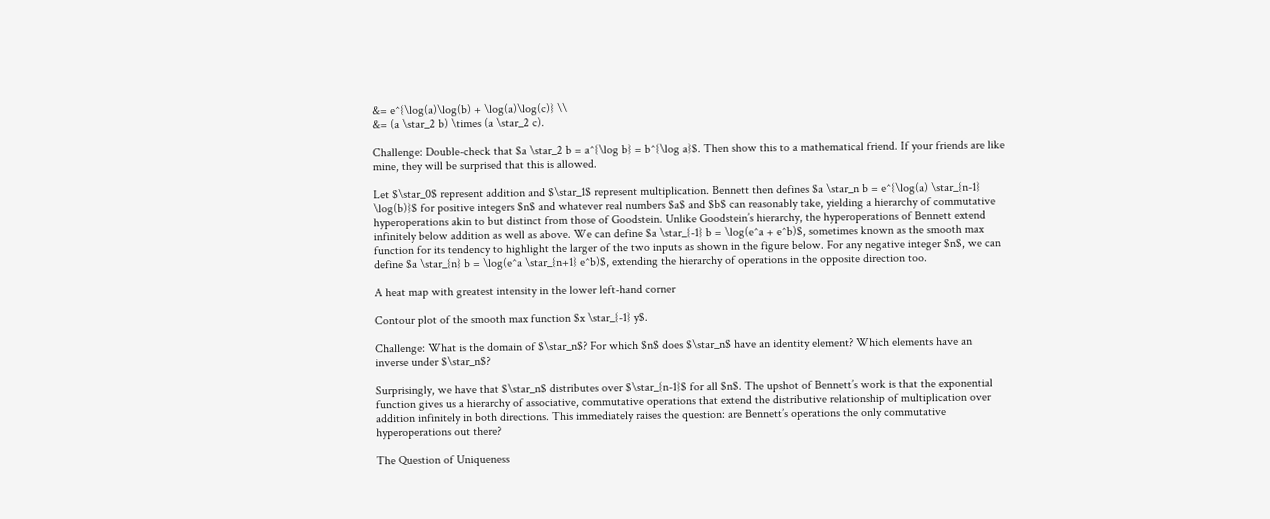&= e^{\log(a)\log(b) + \log(a)\log(c)} \\
&= (a \star_2 b) \times (a \star_2 c).

Challenge: Double-check that $a \star_2 b = a^{\log b} = b^{\log a}$. Then show this to a mathematical friend. If your friends are like mine, they will be surprised that this is allowed.

Let $\star_0$ represent addition and $\star_1$ represent multiplication. Bennett then defines $a \star_n b = e^{\log(a) \star_{n-1} \log(b)}$ for positive integers $n$ and whatever real numbers $a$ and $b$ can reasonably take, yielding a hierarchy of commutative hyperoperations akin to but distinct from those of Goodstein. Unlike Goodstein’s hierarchy, the hyperoperations of Bennett extend infinitely below addition as well as above. We can define $a \star_{-1} b = \log(e^a + e^b)$, sometimes known as the smooth max function for its tendency to highlight the larger of the two inputs as shown in the figure below. For any negative integer $n$, we can define $a \star_{n} b = \log(e^a \star_{n+1} e^b)$, extending the hierarchy of operations in the opposite direction too.

A heat map with greatest intensity in the lower left-hand corner

Contour plot of the smooth max function $x \star_{-1} y$.

Challenge: What is the domain of $\star_n$? For which $n$ does $\star_n$ have an identity element? Which elements have an inverse under $\star_n$?

Surprisingly, we have that $\star_n$ distributes over $\star_{n-1}$ for all $n$. The upshot of Bennett’s work is that the exponential function gives us a hierarchy of associative, commutative operations that extend the distributive relationship of multiplication over addition infinitely in both directions. This immediately raises the question: are Bennett’s operations the only commutative hyperoperations out there?

The Question of Uniqueness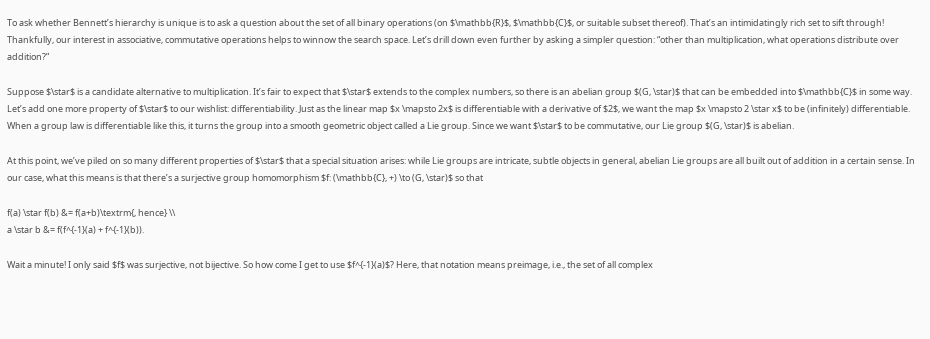To ask whether Bennett’s hierarchy is unique is to ask a question about the set of all binary operations (on $\mathbb{R}$, $\mathbb{C}$, or suitable subset thereof). That’s an intimidatingly rich set to sift through! Thankfully, our interest in associative, commutative operations helps to winnow the search space. Let’s drill down even further by asking a simpler question: “other than multiplication, what operations distribute over addition?”

Suppose $\star$ is a candidate alternative to multiplication. It’s fair to expect that $\star$ extends to the complex numbers, so there is an abelian group $(G, \star)$ that can be embedded into $\mathbb{C}$ in some way. Let’s add one more property of $\star$ to our wishlist: differentiability. Just as the linear map $x \mapsto 2x$ is differentiable with a derivative of $2$, we want the map $x \mapsto 2 \star x$ to be (infinitely) differentiable. When a group law is differentiable like this, it turns the group into a smooth geometric object called a Lie group. Since we want $\star$ to be commutative, our Lie group $(G, \star)$ is abelian.

At this point, we’ve piled on so many different properties of $\star$ that a special situation arises: while Lie groups are intricate, subtle objects in general, abelian Lie groups are all built out of addition in a certain sense. In our case, what this means is that there’s a surjective group homomorphism $f: (\mathbb{C}, +) \to (G, \star)$ so that

f(a) \star f(b) &= f(a+b)\textrm{, hence} \\
a \star b &= f(f^{-1}(a) + f^{-1}(b)).

Wait a minute! I only said $f$ was surjective, not bijective. So how come I get to use $f^{-1}(a)$? Here, that notation means preimage, i.e., the set of all complex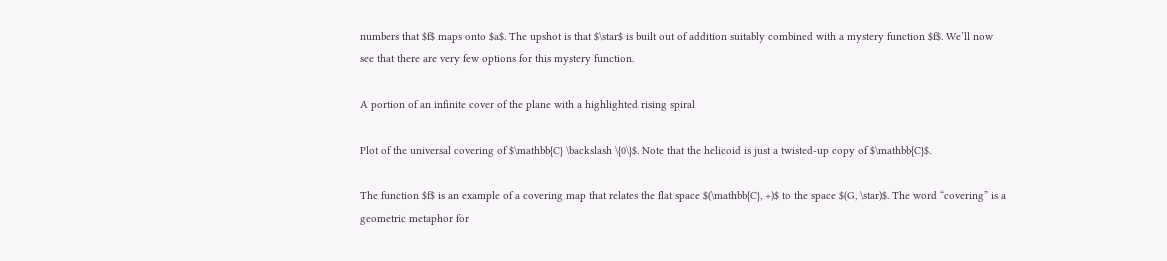numbers that $f$ maps onto $a$. The upshot is that $\star$ is built out of addition suitably combined with a mystery function $f$. We’ll now see that there are very few options for this mystery function.

A portion of an infinite cover of the plane with a highlighted rising spiral

Plot of the universal covering of $\mathbb{C} \backslash \{0\}$. Note that the helicoid is just a twisted-up copy of $\mathbb{C}$.

The function $f$ is an example of a covering map that relates the flat space $(\mathbb{C}, +)$ to the space $(G, \star)$. The word “covering” is a geometric metaphor for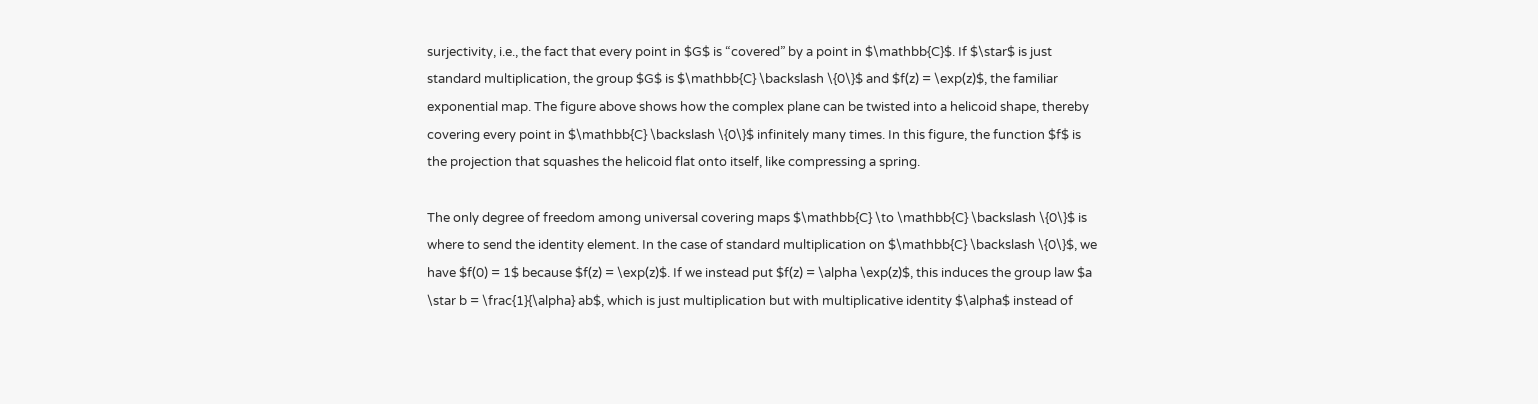surjectivity, i.e., the fact that every point in $G$ is “covered” by a point in $\mathbb{C}$. If $\star$ is just standard multiplication, the group $G$ is $\mathbb{C} \backslash \{0\}$ and $f(z) = \exp(z)$, the familiar exponential map. The figure above shows how the complex plane can be twisted into a helicoid shape, thereby covering every point in $\mathbb{C} \backslash \{0\}$ infinitely many times. In this figure, the function $f$ is the projection that squashes the helicoid flat onto itself, like compressing a spring.

The only degree of freedom among universal covering maps $\mathbb{C} \to \mathbb{C} \backslash \{0\}$ is where to send the identity element. In the case of standard multiplication on $\mathbb{C} \backslash \{0\}$, we have $f(0) = 1$ because $f(z) = \exp(z)$. If we instead put $f(z) = \alpha \exp(z)$, this induces the group law $a \star b = \frac{1}{\alpha} ab$, which is just multiplication but with multiplicative identity $\alpha$ instead of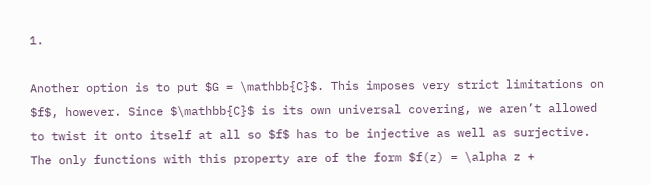1.

Another option is to put $G = \mathbb{C}$. This imposes very strict limitations on $f$, however. Since $\mathbb{C}$ is its own universal covering, we aren’t allowed to twist it onto itself at all so $f$ has to be injective as well as surjective. The only functions with this property are of the form $f(z) = \alpha z +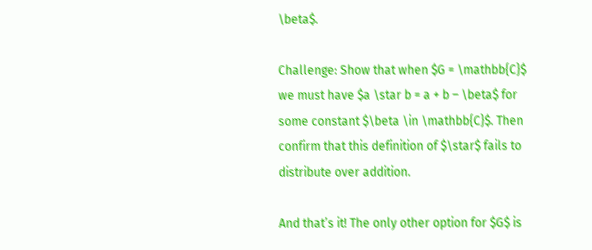\beta$.

Challenge: Show that when $G = \mathbb{C}$ we must have $a \star b = a + b – \beta$ for some constant $\beta \in \mathbb{C}$. Then confirm that this definition of $\star$ fails to distribute over addition.

And that’s it! The only other option for $G$ is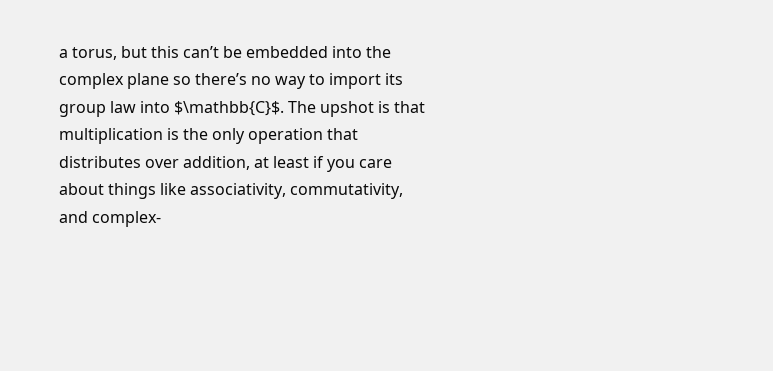a torus, but this can’t be embedded into the complex plane so there’s no way to import its group law into $\mathbb{C}$. The upshot is that multiplication is the only operation that distributes over addition, at least if you care about things like associativity, commutativity, and complex-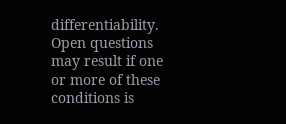differentiability. Open questions may result if one or more of these conditions is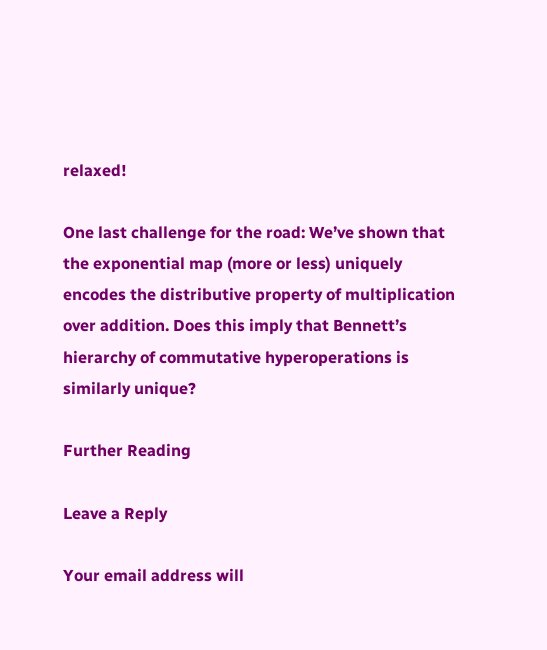relaxed!

One last challenge for the road: We’ve shown that the exponential map (more or less) uniquely encodes the distributive property of multiplication over addition. Does this imply that Bennett’s hierarchy of commutative hyperoperations is similarly unique?

Further Reading

Leave a Reply

Your email address will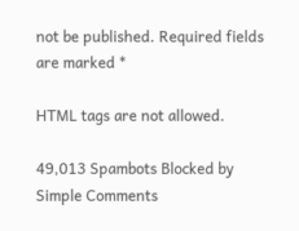not be published. Required fields are marked *

HTML tags are not allowed.

49,013 Spambots Blocked by Simple Comments